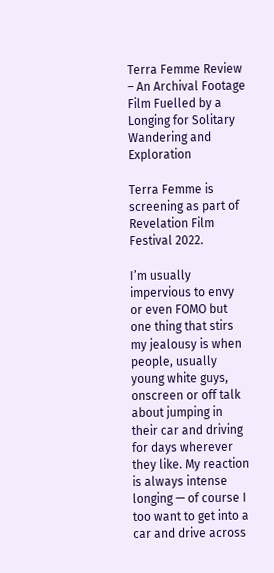Terra Femme Review – An Archival Footage Film Fuelled by a Longing for Solitary Wandering and Exploration

Terra Femme is screening as part of Revelation Film Festival 2022.

I’m usually impervious to envy or even FOMO but one thing that stirs my jealousy is when people, usually young white guys, onscreen or off talk about jumping in their car and driving for days wherever they like. My reaction is always intense longing — of course I too want to get into a car and drive across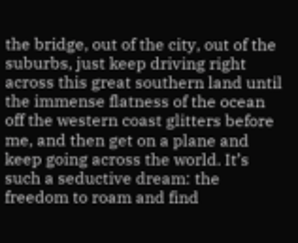the bridge, out of the city, out of the suburbs, just keep driving right across this great southern land until the immense flatness of the ocean off the western coast glitters before me, and then get on a plane and keep going across the world. It’s such a seductive dream: the freedom to roam and find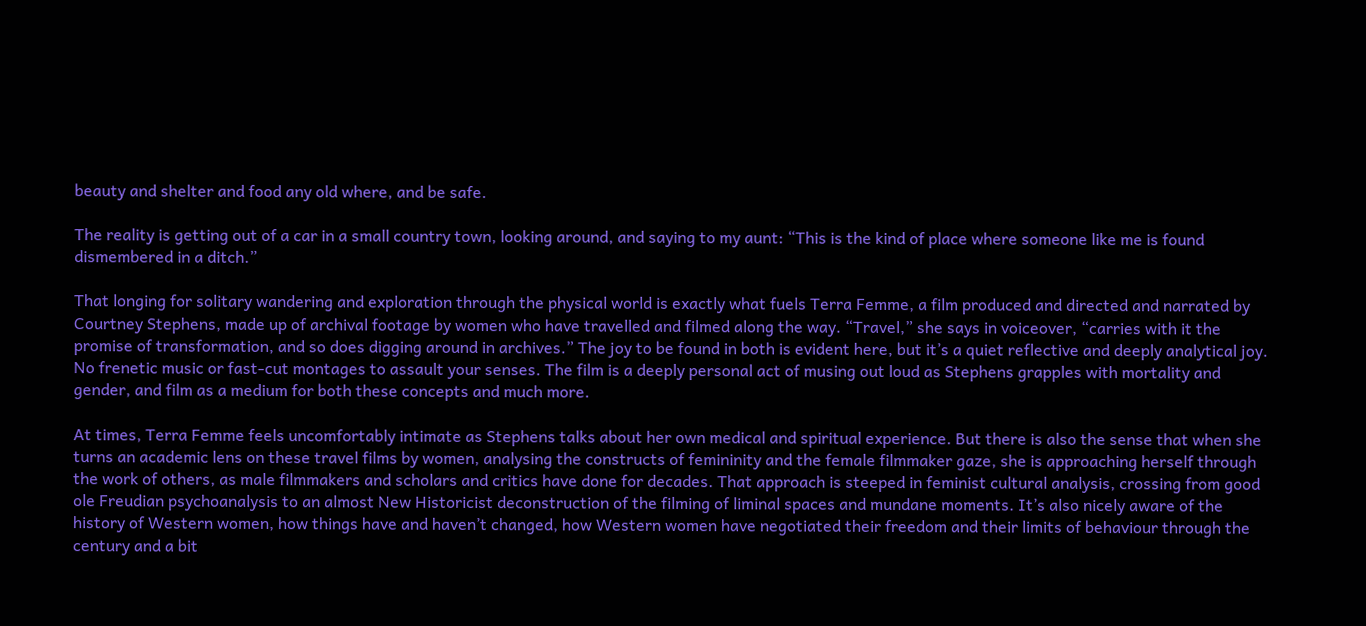beauty and shelter and food any old where, and be safe.

The reality is getting out of a car in a small country town, looking around, and saying to my aunt: “This is the kind of place where someone like me is found dismembered in a ditch.”

That longing for solitary wandering and exploration through the physical world is exactly what fuels Terra Femme, a film produced and directed and narrated by Courtney Stephens, made up of archival footage by women who have travelled and filmed along the way. “Travel,” she says in voiceover, “carries with it the promise of transformation, and so does digging around in archives.” The joy to be found in both is evident here, but it’s a quiet reflective and deeply analytical joy. No frenetic music or fast-cut montages to assault your senses. The film is a deeply personal act of musing out loud as Stephens grapples with mortality and gender, and film as a medium for both these concepts and much more.

At times, Terra Femme feels uncomfortably intimate as Stephens talks about her own medical and spiritual experience. But there is also the sense that when she turns an academic lens on these travel films by women, analysing the constructs of femininity and the female filmmaker gaze, she is approaching herself through the work of others, as male filmmakers and scholars and critics have done for decades. That approach is steeped in feminist cultural analysis, crossing from good ole Freudian psychoanalysis to an almost New Historicist deconstruction of the filming of liminal spaces and mundane moments. It’s also nicely aware of the history of Western women, how things have and haven’t changed, how Western women have negotiated their freedom and their limits of behaviour through the century and a bit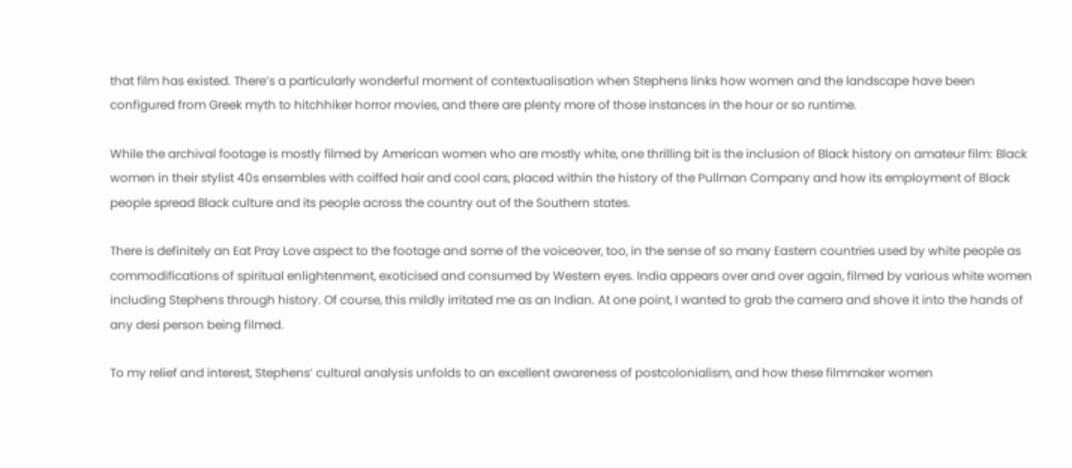that film has existed. There’s a particularly wonderful moment of contextualisation when Stephens links how women and the landscape have been configured from Greek myth to hitchhiker horror movies, and there are plenty more of those instances in the hour or so runtime.

While the archival footage is mostly filmed by American women who are mostly white, one thrilling bit is the inclusion of Black history on amateur film: Black women in their stylist 40s ensembles with coiffed hair and cool cars, placed within the history of the Pullman Company and how its employment of Black people spread Black culture and its people across the country out of the Southern states.

There is definitely an Eat Pray Love aspect to the footage and some of the voiceover, too, in the sense of so many Eastern countries used by white people as commodifications of spiritual enlightenment, exoticised and consumed by Western eyes. India appears over and over again, filmed by various white women including Stephens through history. Of course, this mildly irritated me as an Indian. At one point, I wanted to grab the camera and shove it into the hands of any desi person being filmed.

To my relief and interest, Stephens’ cultural analysis unfolds to an excellent awareness of postcolonialism, and how these filmmaker women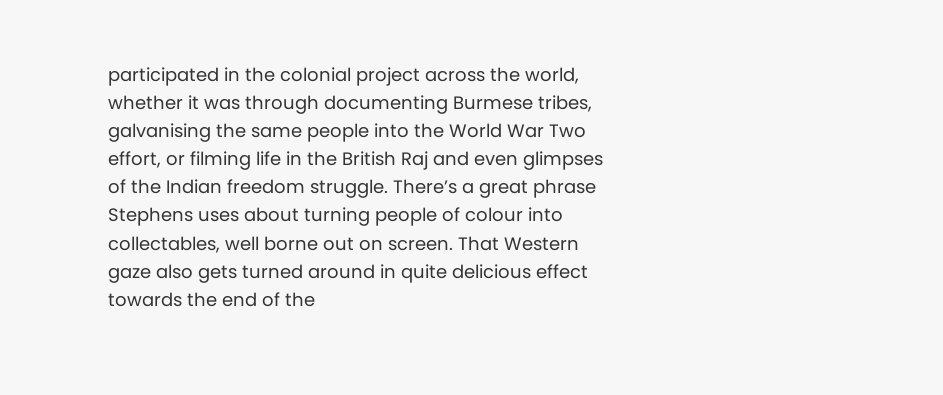participated in the colonial project across the world, whether it was through documenting Burmese tribes, galvanising the same people into the World War Two effort, or filming life in the British Raj and even glimpses of the Indian freedom struggle. There’s a great phrase Stephens uses about turning people of colour into collectables, well borne out on screen. That Western gaze also gets turned around in quite delicious effect towards the end of the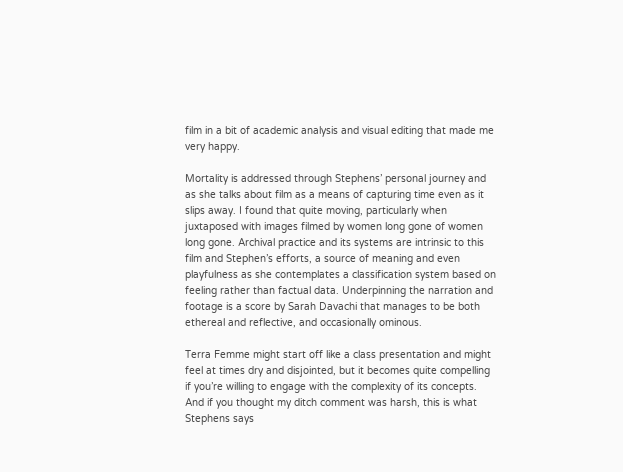film in a bit of academic analysis and visual editing that made me very happy.

Mortality is addressed through Stephens’ personal journey and as she talks about film as a means of capturing time even as it slips away. I found that quite moving, particularly when juxtaposed with images filmed by women long gone of women long gone. Archival practice and its systems are intrinsic to this film and Stephen’s efforts, a source of meaning and even playfulness as she contemplates a classification system based on feeling rather than factual data. Underpinning the narration and footage is a score by Sarah Davachi that manages to be both ethereal and reflective, and occasionally ominous.

Terra Femme might start off like a class presentation and might feel at times dry and disjointed, but it becomes quite compelling if you’re willing to engage with the complexity of its concepts. And if you thought my ditch comment was harsh, this is what Stephens says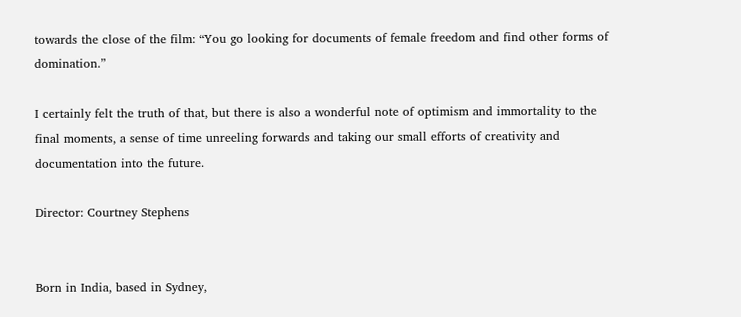towards the close of the film: “You go looking for documents of female freedom and find other forms of domination.”

I certainly felt the truth of that, but there is also a wonderful note of optimism and immortality to the final moments, a sense of time unreeling forwards and taking our small efforts of creativity and documentation into the future.

Director: Courtney Stephens


Born in India, based in Sydney,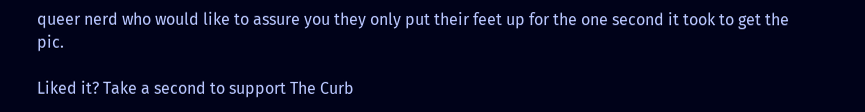queer nerd who would like to assure you they only put their feet up for the one second it took to get the pic.

Liked it? Take a second to support The Curb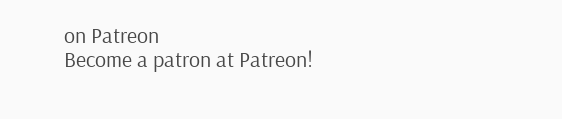on Patreon
Become a patron at Patreon!